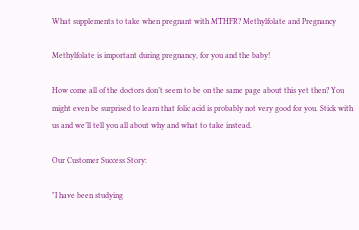What supplements to take when pregnant with MTHFR? Methylfolate and Pregnancy

Methylfolate is important during pregnancy, for you and the baby!

How come all of the doctors don’t seem to be on the same page about this yet then? You might even be surprised to learn that folic acid is probably not very good for you. Stick with us and we’ll tell you all about why and what to take instead.

Our Customer Success Story:

"I have been studying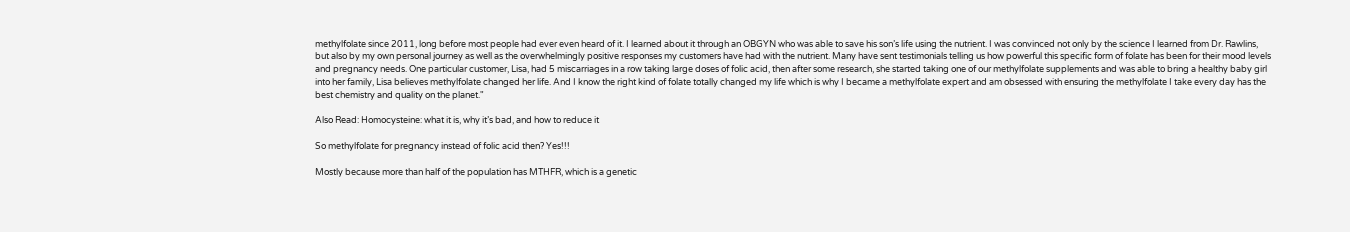methylfolate since 2011, long before most people had ever even heard of it. I learned about it through an OBGYN who was able to save his son’s life using the nutrient. I was convinced not only by the science I learned from Dr. Rawlins, but also by my own personal journey as well as the overwhelmingly positive responses my customers have had with the nutrient. Many have sent testimonials telling us how powerful this specific form of folate has been for their mood levels and pregnancy needs. One particular customer, Lisa, had 5 miscarriages in a row taking large doses of folic acid, then after some research, she started taking one of our methylfolate supplements and was able to bring a healthy baby girl into her family, Lisa believes methylfolate changed her life. And I know the right kind of folate totally changed my life which is why I became a methylfolate expert and am obsessed with ensuring the methylfolate I take every day has the best chemistry and quality on the planet."

Also Read: Homocysteine: what it is, why it’s bad, and how to reduce it

So methylfolate for pregnancy instead of folic acid then? Yes!!!

Mostly because more than half of the population has MTHFR, which is a genetic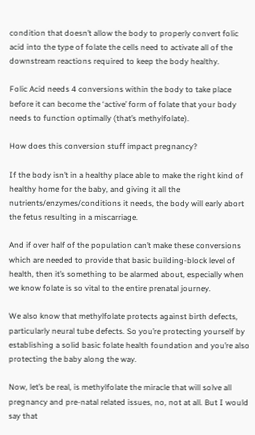condition that doesn’t allow the body to properly convert folic acid into the type of folate the cells need to activate all of the downstream reactions required to keep the body healthy.

Folic Acid needs 4 conversions within the body to take place before it can become the ‘active’ form of folate that your body needs to function optimally (that’s methylfolate).

How does this conversion stuff impact pregnancy?

If the body isn’t in a healthy place able to make the right kind of healthy home for the baby, and giving it all the nutrients/enzymes/conditions it needs, the body will early abort the fetus resulting in a miscarriage.

And if over half of the population can’t make these conversions which are needed to provide that basic building-block level of health, then it’s something to be alarmed about, especially when we know folate is so vital to the entire prenatal journey.

We also know that methylfolate protects against birth defects, particularly neural tube defects. So you’re protecting yourself by establishing a solid basic folate health foundation and you’re also protecting the baby along the way.

Now, let’s be real, is methylfolate the miracle that will solve all pregnancy and pre-natal related issues, no, not at all. But I would say that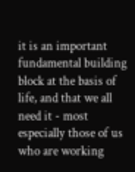it is an important fundamental building block at the basis of life, and that we all need it - most especially those of us who are working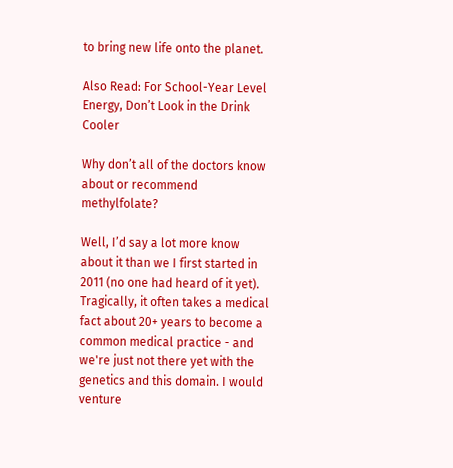to bring new life onto the planet.

Also Read: For School-Year Level Energy, Don’t Look in the Drink Cooler

Why don’t all of the doctors know about or recommend methylfolate?

Well, I’d say a lot more know about it than we I first started in 2011 (no one had heard of it yet). Tragically, it often takes a medical fact about 20+ years to become a common medical practice - and we're just not there yet with the genetics and this domain. I would venture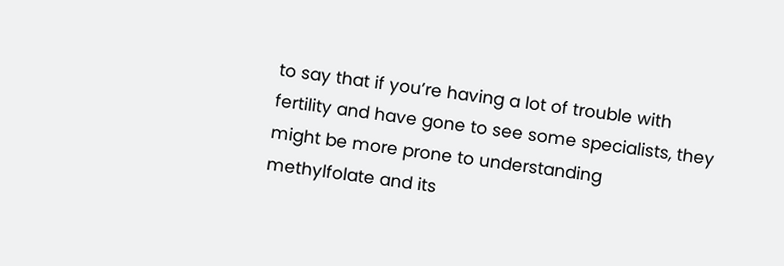to say that if you’re having a lot of trouble with fertility and have gone to see some specialists, they might be more prone to understanding methylfolate and its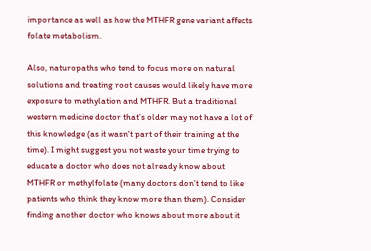importance as well as how the MTHFR gene variant affects folate metabolism.

Also, naturopaths who tend to focus more on natural solutions and treating root causes would likely have more exposure to methylation and MTHFR. But a traditional western medicine doctor that’s older may not have a lot of this knowledge (as it wasn't part of their training at the time). I might suggest you not waste your time trying to educate a doctor who does not already know about MTHFR or methylfolate (many doctors don’t tend to like patients who think they know more than them). Consider finding another doctor who knows about more about it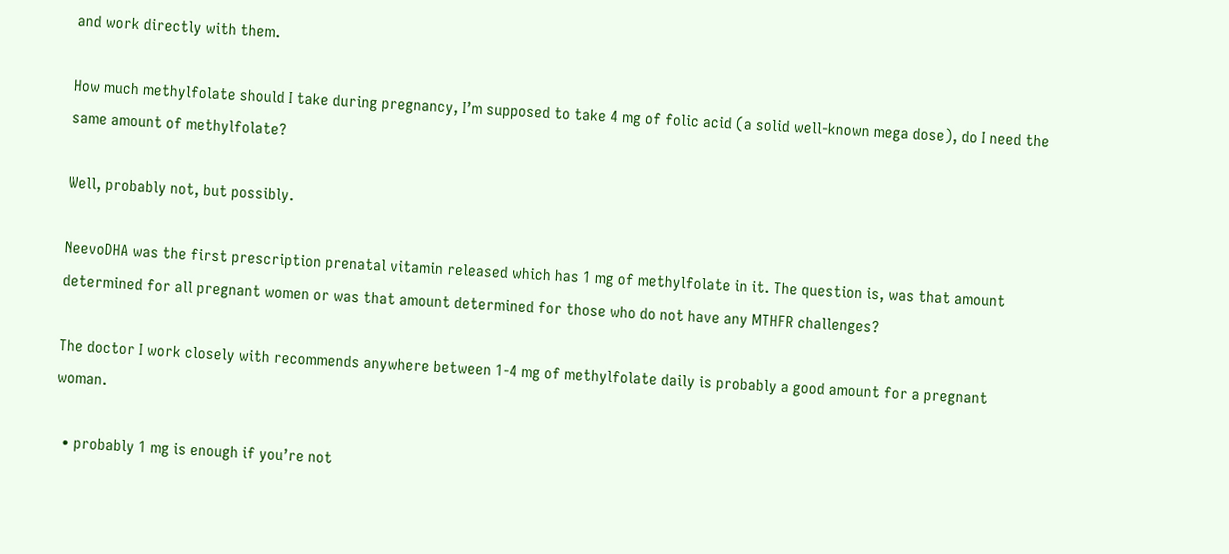and work directly with them.

How much methylfolate should I take during pregnancy, I’m supposed to take 4 mg of folic acid (a solid well-known mega dose), do I need the same amount of methylfolate?

Well, probably not, but possibly.

NeevoDHA was the first prescription prenatal vitamin released which has 1 mg of methylfolate in it. The question is, was that amount determined for all pregnant women or was that amount determined for those who do not have any MTHFR challenges?

The doctor I work closely with recommends anywhere between 1-4 mg of methylfolate daily is probably a good amount for a pregnant woman.

  • probably 1 mg is enough if you’re not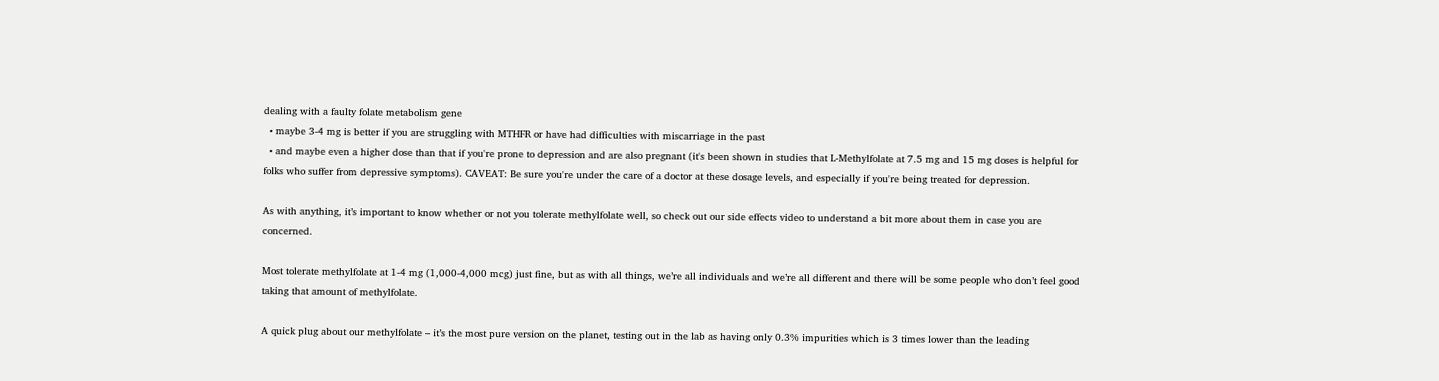dealing with a faulty folate metabolism gene
  • maybe 3-4 mg is better if you are struggling with MTHFR or have had difficulties with miscarriage in the past
  • and maybe even a higher dose than that if you're prone to depression and are also pregnant (it's been shown in studies that L-Methylfolate at 7.5 mg and 15 mg doses is helpful for folks who suffer from depressive symptoms). CAVEAT: Be sure you're under the care of a doctor at these dosage levels, and especially if you're being treated for depression.

As with anything, it’s important to know whether or not you tolerate methylfolate well, so check out our side effects video to understand a bit more about them in case you are concerned.

Most tolerate methylfolate at 1-4 mg (1,000-4,000 mcg) just fine, but as with all things, we’re all individuals and we’re all different and there will be some people who don’t feel good taking that amount of methylfolate.

A quick plug about our methylfolate – it’s the most pure version on the planet, testing out in the lab as having only 0.3% impurities which is 3 times lower than the leading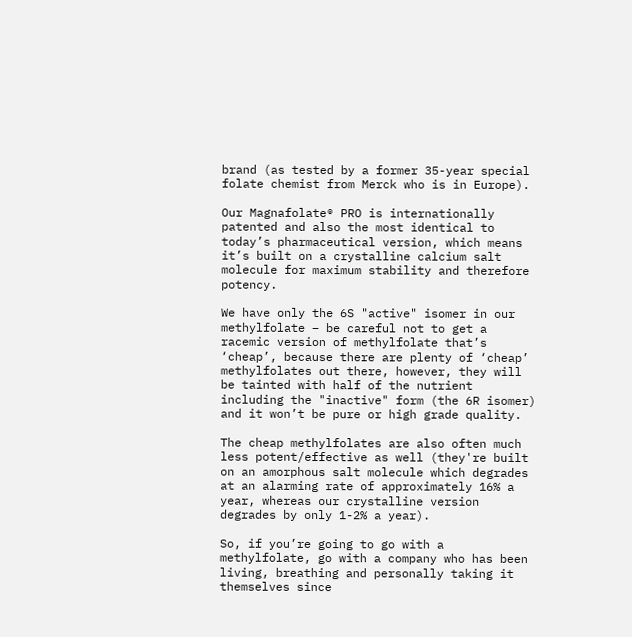brand (as tested by a former 35-year special folate chemist from Merck who is in Europe).

Our Magnafolate® PRO is internationally patented and also the most identical to today’s pharmaceutical version, which means it’s built on a crystalline calcium salt molecule for maximum stability and therefore potency.

We have only the 6S "active" isomer in our methylfolate – be careful not to get a racemic version of methylfolate that’s ‘cheap’, because there are plenty of ‘cheap’ methylfolates out there, however, they will be tainted with half of the nutrient including the "inactive" form (the 6R isomer) and it won’t be pure or high grade quality.

The cheap methylfolates are also often much less potent/effective as well (they're built on an amorphous salt molecule which degrades at an alarming rate of approximately 16% a year, whereas our crystalline version degrades by only 1-2% a year).

So, if you’re going to go with a methylfolate, go with a company who has been living, breathing and personally taking it themselves since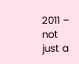2011 – not just a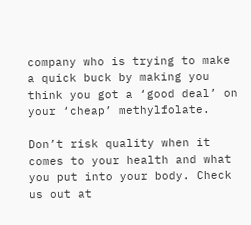company who is trying to make a quick buck by making you think you got a ‘good deal’ on your ‘cheap’ methylfolate.

Don’t risk quality when it comes to your health and what you put into your body. Check us out at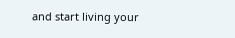and start living your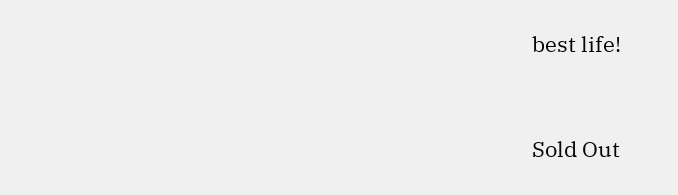best life!



Sold Out